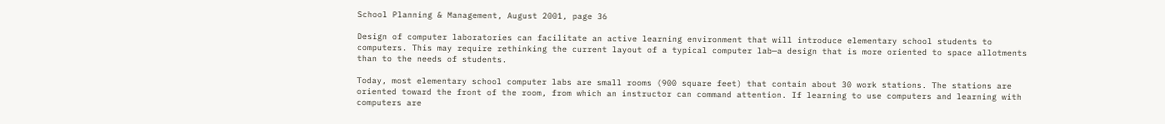School Planning & Management, August 2001, page 36

Design of computer laboratories can facilitate an active learning environment that will introduce elementary school students to computers. This may require rethinking the current layout of a typical computer lab—a design that is more oriented to space allotments than to the needs of students.

Today, most elementary school computer labs are small rooms (900 square feet) that contain about 30 work stations. The stations are oriented toward the front of the room, from which an instructor can command attention. If learning to use computers and learning with computers are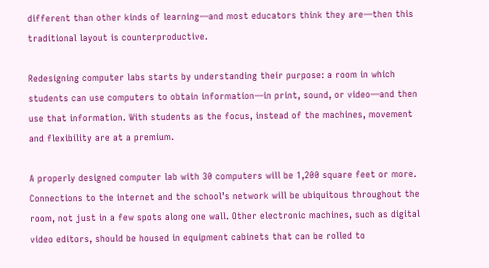different than other kinds of learning—and most educators think they are—then this traditional layout is counterproductive.

Redesigning computer labs starts by understanding their purpose: a room in which students can use computers to obtain information—in print, sound, or video—and then use that information. With students as the focus, instead of the machines, movement and flexibility are at a premium.

A properly designed computer lab with 30 computers will be 1,200 square feet or more. Connections to the internet and the school’s network will be ubiquitous throughout the room, not just in a few spots along one wall. Other electronic machines, such as digital video editors, should be housed in equipment cabinets that can be rolled to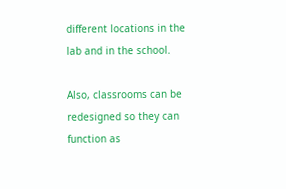different locations in the lab and in the school.

Also, classrooms can be redesigned so they can function as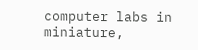computer labs in miniature,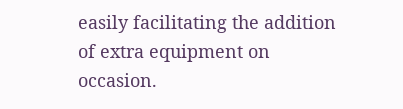easily facilitating the addition of extra equipment on occasion.